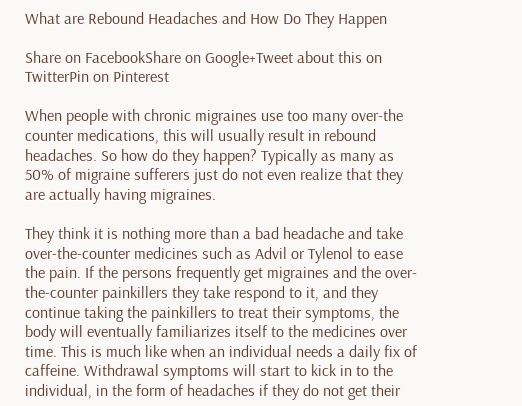What are Rebound Headaches and How Do They Happen

Share on FacebookShare on Google+Tweet about this on TwitterPin on Pinterest

When people with chronic migraines use too many over-the counter medications, this will usually result in rebound headaches. So how do they happen? Typically as many as 50% of migraine sufferers just do not even realize that they are actually having migraines.

They think it is nothing more than a bad headache and take over-the-counter medicines such as Advil or Tylenol to ease the pain. If the persons frequently get migraines and the over-the-counter painkillers they take respond to it, and they continue taking the painkillers to treat their symptoms, the body will eventually familiarizes itself to the medicines over time. This is much like when an individual needs a daily fix of caffeine. Withdrawal symptoms will start to kick in to the individual, in the form of headaches if they do not get their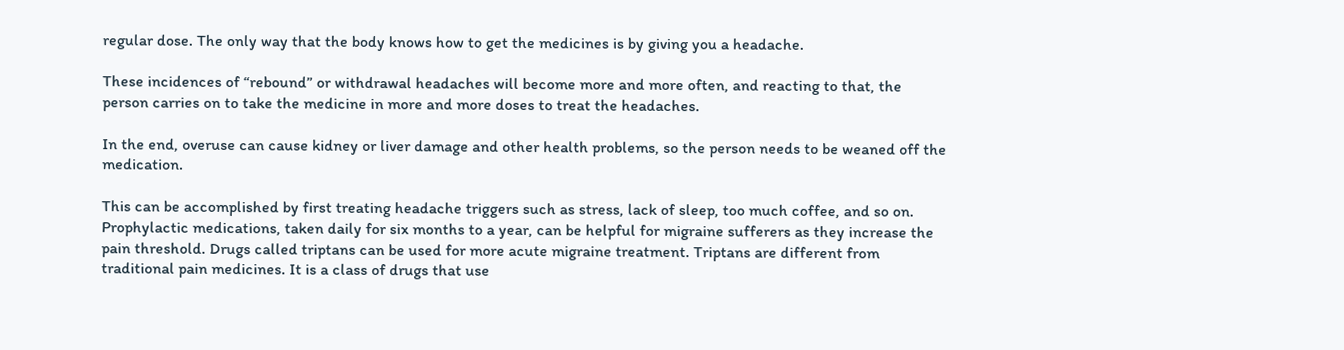regular dose. The only way that the body knows how to get the medicines is by giving you a headache.

These incidences of “rebound” or withdrawal headaches will become more and more often, and reacting to that, the person carries on to take the medicine in more and more doses to treat the headaches.

In the end, overuse can cause kidney or liver damage and other health problems, so the person needs to be weaned off the medication.

This can be accomplished by first treating headache triggers such as stress, lack of sleep, too much coffee, and so on. Prophylactic medications, taken daily for six months to a year, can be helpful for migraine sufferers as they increase the pain threshold. Drugs called triptans can be used for more acute migraine treatment. Triptans are different from traditional pain medicines. It is a class of drugs that use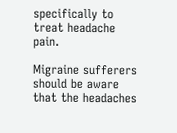specifically to treat headache pain.

Migraine sufferers should be aware that the headaches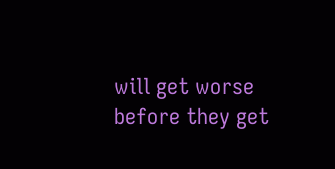will get worse before they get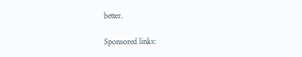better.

Sponsored links: